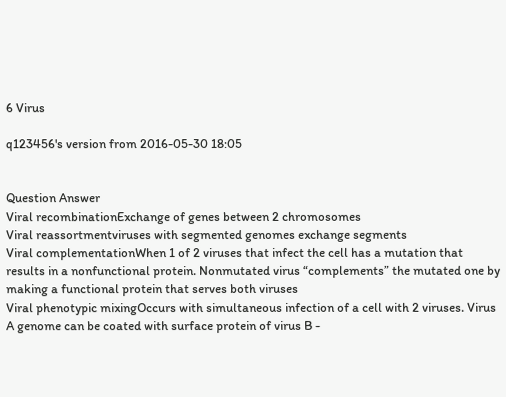6 Virus

q123456's version from 2016-05-30 18:05


Question Answer
Viral recombinationExchange of genes between 2 chromosomes
Viral reassortmentviruses with segmented genomes exchange segments
Viral complementationWhen 1 of 2 viruses that infect the cell has a mutation that results in a nonfunctional protein. Nonmutated virus “complements” the mutated one by making a functional protein that serves both viruses
Viral phenotypic mixingOccurs with simultaneous infection of a cell with 2 viruses. Virus A genome can be coated with surface protein of virus B -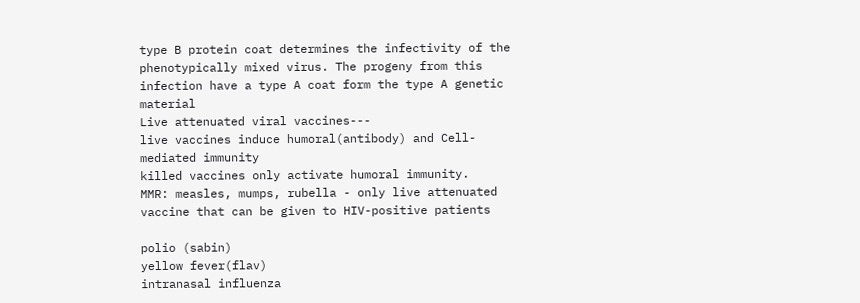type B protein coat determines the infectivity of the phenotypically mixed virus. The progeny from this infection have a type A coat form the type A genetic material
Live attenuated viral vaccines---
live vaccines induce humoral(antibody) and Cell-mediated immunity
killed vaccines only activate humoral immunity.
MMR: measles, mumps, rubella - only live attenuated vaccine that can be given to HIV-positive patients

polio (sabin)
yellow fever(flav)
intranasal influenza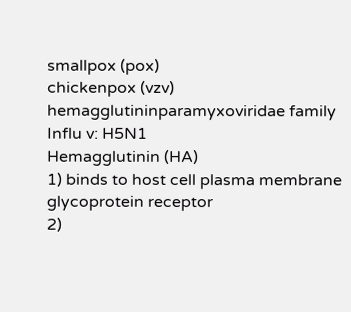smallpox (pox)
chickenpox (vzv)
hemagglutininparamyxoviridae family
Influ v: H5N1
Hemagglutinin (HA)
1) binds to host cell plasma membrane glycoprotein receptor
2)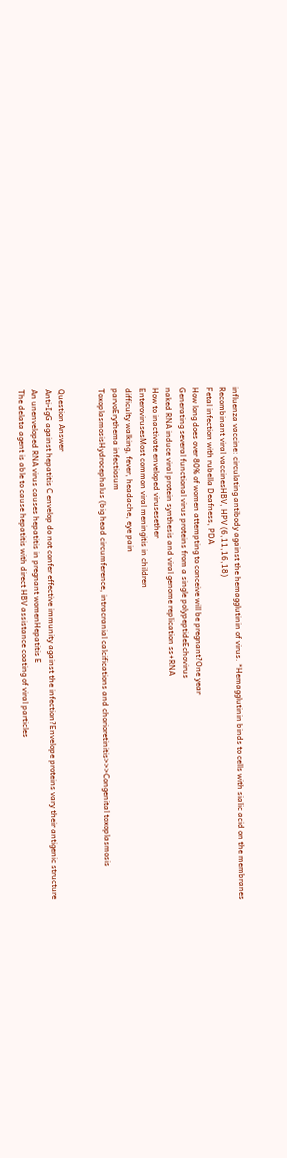influenza vaccine: circulating antibody against the hemagglutinin of virus. *Hemagglutinin binds to cells with sialic acid on the membranes
Recombinant viral vaccinesHBV, HPV (6,11,16,18)
Fetal infection with rubella Deafness, PDA
How long does over 80% of women attempting to conceive will be pregnant?One year
Generating several functional virus proteins from a single polypeptideEchovirus
naked RNA induce viral protein synthesis and viral genome replication ss+RNA
How to inactivate enveloped virusesether
EnterovirusesMost common viral meningitis in children
difficulty walking, fever, headache, eye pain
parvoErythema infectiosum
ToxoplasmosisHydrocephalus (big head circumference, intracranial calcifications and chorioretinitis>>>Congenital toxoplasmosis


Question Answer
Anti-IgG against hepatitis C envelop do not confer effective immunity against the infection?Envelope proteins vary their antigenic structure
An unenveloped RNA virus causes hepatitis in pregnant womenHepatitis E
The delata agent is able to cause hepatitis with direct HBV assistance coating of viral particles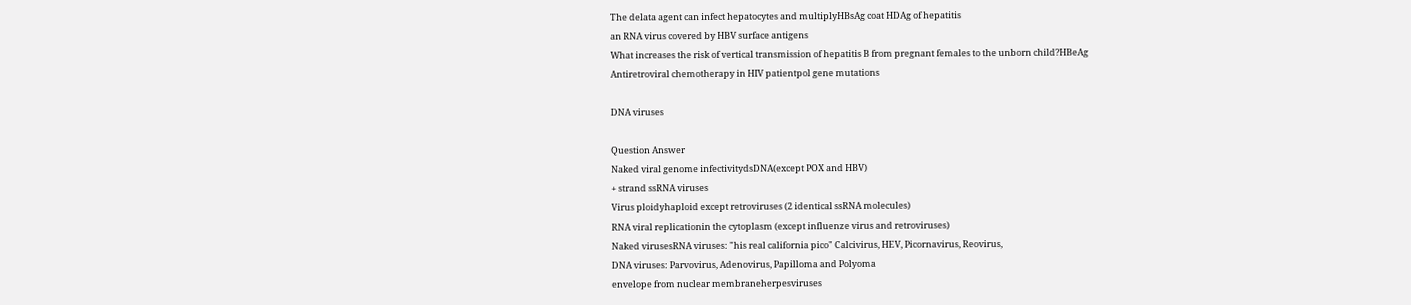The delata agent can infect hepatocytes and multiplyHBsAg coat HDAg of hepatitis
an RNA virus covered by HBV surface antigens
What increases the risk of vertical transmission of hepatitis B from pregnant females to the unborn child?HBeAg
Antiretroviral chemotherapy in HIV patientpol gene mutations

DNA viruses

Question Answer
Naked viral genome infectivitydsDNA(except POX and HBV)
+ strand ssRNA viruses
Virus ploidyhaploid except retroviruses (2 identical ssRNA molecules)
RNA viral replicationin the cytoplasm (except influenze virus and retroviruses)
Naked virusesRNA viruses: "his real california pico" Calcivirus, HEV, Picornavirus, Reovirus,
DNA viruses: Parvovirus, Adenovirus, Papilloma and Polyoma
envelope from nuclear membraneherpesviruses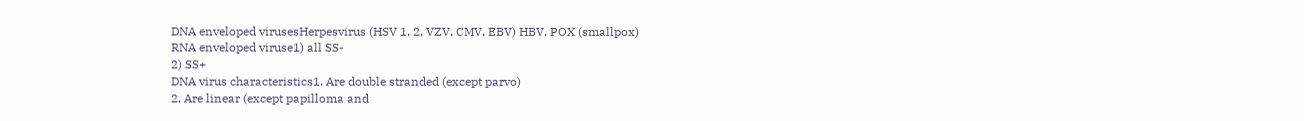DNA enveloped virusesHerpesvirus (HSV 1, 2, VZV, CMV, EBV) HBV, POX (smallpox)
RNA enveloped viruse1) all SS-
2) SS+
DNA virus characteristics1. Are double stranded (except parvo)
2. Are linear (except papilloma and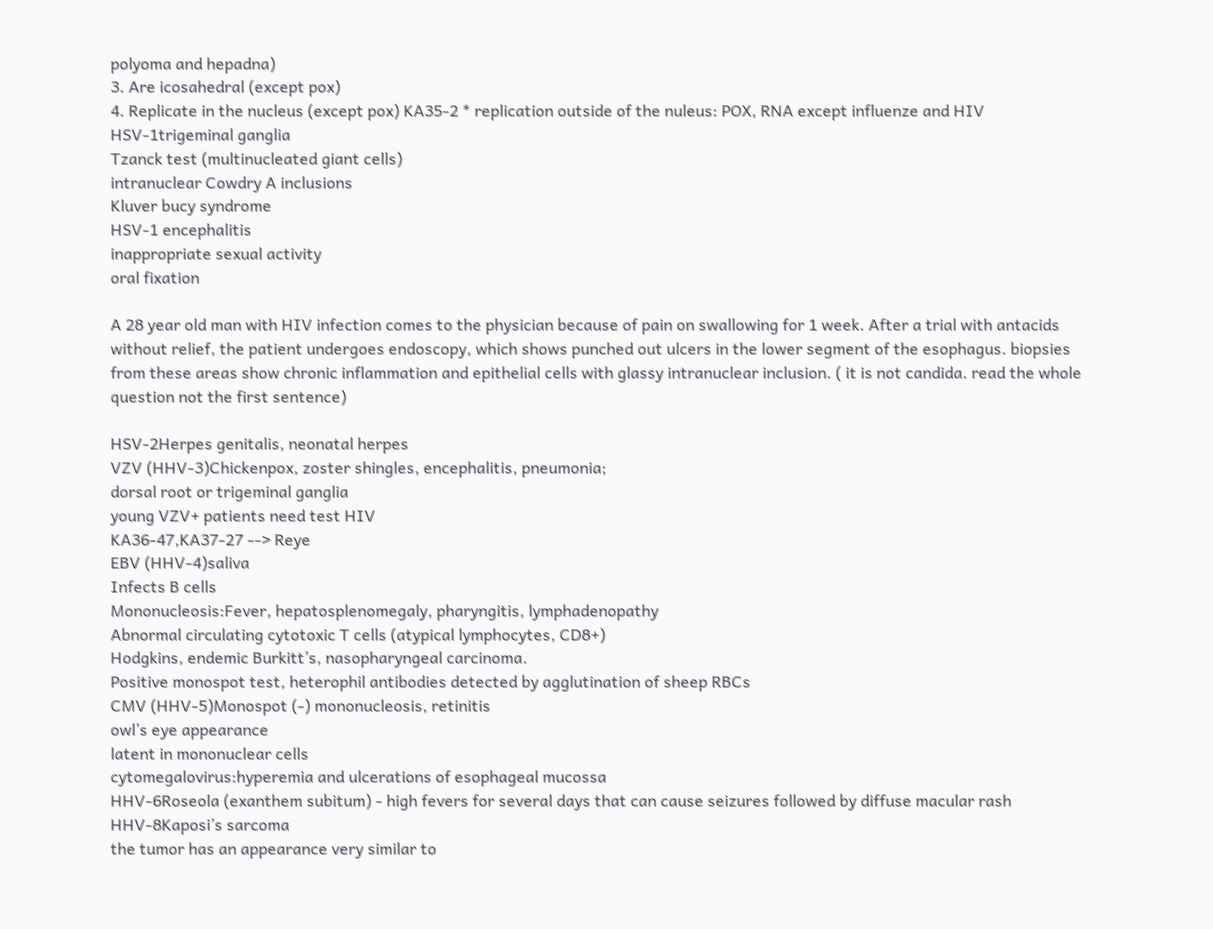polyoma and hepadna)
3. Are icosahedral (except pox)
4. Replicate in the nucleus (except pox) KA35-2 * replication outside of the nuleus: POX, RNA except influenze and HIV
HSV-1trigeminal ganglia
Tzanck test (multinucleated giant cells)
intranuclear Cowdry A inclusions
Kluver bucy syndrome
HSV-1 encephalitis
inappropriate sexual activity
oral fixation

A 28 year old man with HIV infection comes to the physician because of pain on swallowing for 1 week. After a trial with antacids without relief, the patient undergoes endoscopy, which shows punched out ulcers in the lower segment of the esophagus. biopsies from these areas show chronic inflammation and epithelial cells with glassy intranuclear inclusion. ( it is not candida. read the whole question not the first sentence)

HSV-2Herpes genitalis, neonatal herpes
VZV (HHV-3)Chickenpox, zoster shingles, encephalitis, pneumonia;
dorsal root or trigeminal ganglia
young VZV+ patients need test HIV
KA36-47,KA37-27 --> Reye
EBV (HHV-4)saliva
Infects B cells
Mononucleosis:Fever, hepatosplenomegaly, pharyngitis, lymphadenopathy
Abnormal circulating cytotoxic T cells (atypical lymphocytes, CD8+)
Hodgkins, endemic Burkitt’s, nasopharyngeal carcinoma.
Positive monospot test, heterophil antibodies detected by agglutination of sheep RBCs
CMV (HHV-5)Monospot (-) mononucleosis, retinitis
owl’s eye appearance
latent in mononuclear cells
cytomegalovirus:hyperemia and ulcerations of esophageal mucossa
HHV-6Roseola (exanthem subitum) - high fevers for several days that can cause seizures followed by diffuse macular rash
HHV-8Kaposi’s sarcoma
the tumor has an appearance very similar to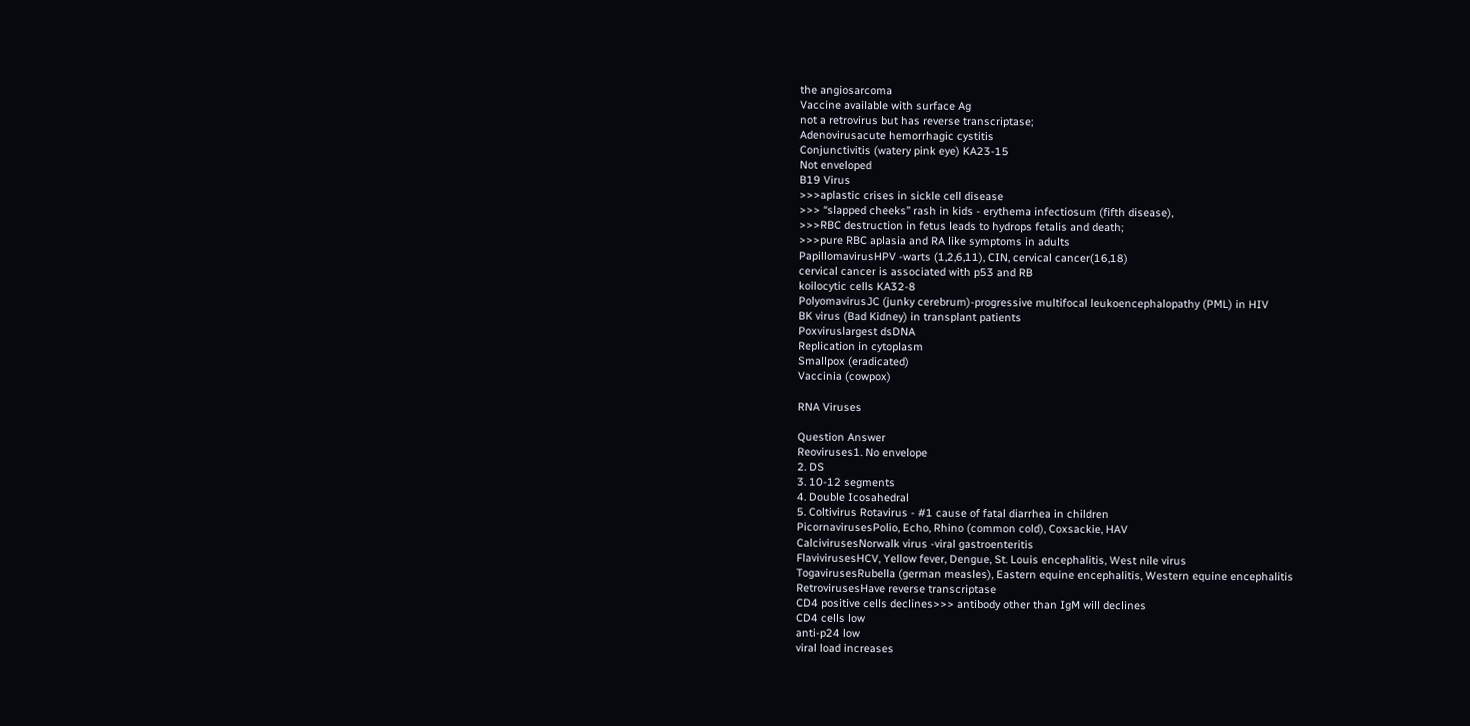the angiosarcoma
Vaccine available with surface Ag
not a retrovirus but has reverse transcriptase;
Adenovirusacute hemorrhagic cystitis
Conjunctivitis (watery pink eye) KA23-15
Not enveloped
B19 Virus
>>>aplastic crises in sickle cell disease
>>> “slapped cheeks” rash in kids - erythema infectiosum (fifth disease),
>>>RBC destruction in fetus leads to hydrops fetalis and death;
>>>pure RBC aplasia and RA like symptoms in adults
PapillomavirusHPV -warts (1,2,6,11), CIN, cervical cancer(16,18)
cervical cancer is associated with p53 and RB
koilocytic cells KA32-8
PolyomavirusJC (junky cerebrum)-progressive multifocal leukoencephalopathy (PML) in HIV
BK virus (Bad Kidney) in transplant patients
Poxviruslargest dsDNA
Replication in cytoplasm
Smallpox (eradicated)
Vaccinia (cowpox)

RNA Viruses

Question Answer
Reoviruses1. No envelope
2. DS
3. 10-12 segments
4. Double Icosahedral
5. Coltivirus Rotavirus - #1 cause of fatal diarrhea in children
PicornavirusesPolio, Echo, Rhino (common cold), Coxsackie, HAV
CalcivirusesNorwalk virus -viral gastroenteritis
FlavivirusesHCV, Yellow fever, Dengue, St. Louis encephalitis, West nile virus
TogavirusesRubella (german measles), Eastern equine encephalitis, Western equine encephalitis
RetrovirusesHave reverse transcriptase
CD4 positive cells declines>>> antibody other than IgM will declines
CD4 cells low
anti-p24 low
viral load increases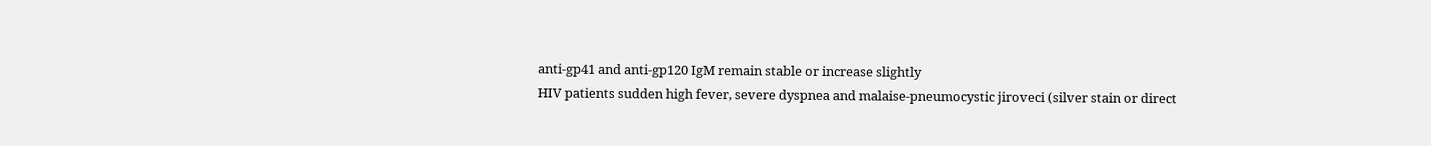anti-gp41 and anti-gp120 IgM remain stable or increase slightly
HIV patients sudden high fever, severe dyspnea and malaise-pneumocystic jiroveci (silver stain or direct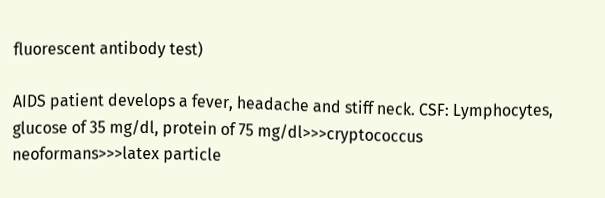fluorescent antibody test)

AIDS patient develops a fever, headache and stiff neck. CSF: Lymphocytes, glucose of 35 mg/dl, protein of 75 mg/dl>>>cryptococcus neoformans>>>latex particle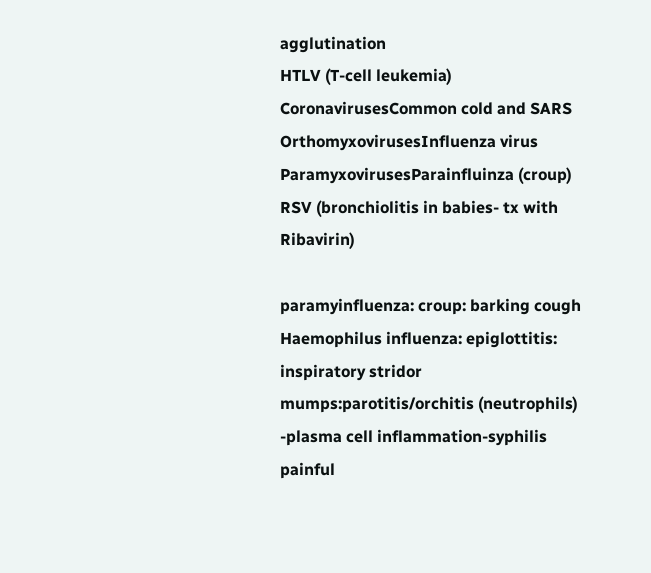agglutination
HTLV (T-cell leukemia)
CoronavirusesCommon cold and SARS
OrthomyxovirusesInfluenza virus
ParamyxovirusesParainfluinza (croup)
RSV (bronchiolitis in babies- tx with Ribavirin)

paramyinfluenza: croup: barking cough
Haemophilus influenza: epiglottitis: inspiratory stridor
mumps:parotitis/orchitis (neutrophils) -plasma cell inflammation-syphilis
painful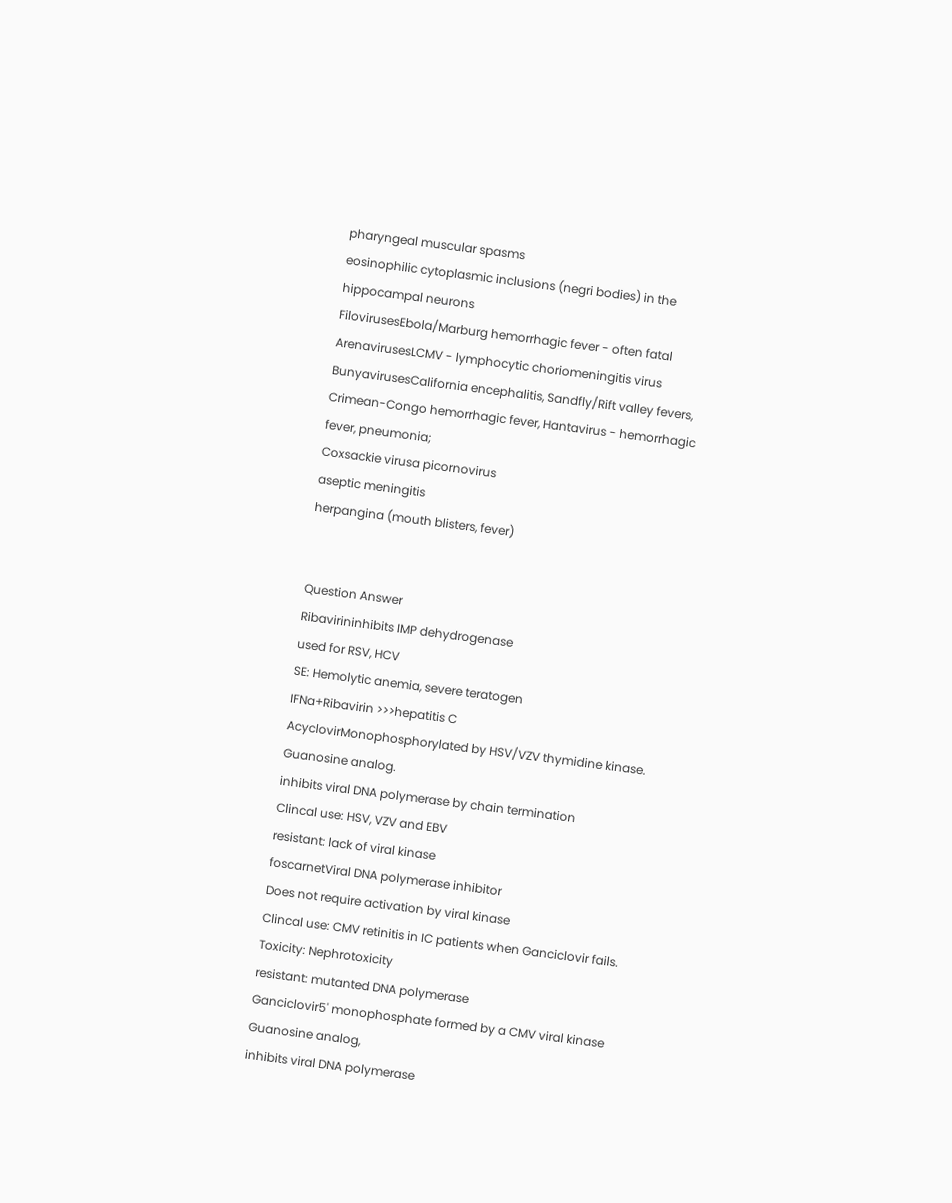pharyngeal muscular spasms
eosinophilic cytoplasmic inclusions (negri bodies) in the hippocampal neurons
FilovirusesEbola/Marburg hemorrhagic fever - often fatal
ArenavirusesLCMV - lymphocytic choriomeningitis virus
BunyavirusesCalifornia encephalitis, Sandfly/Rift valley fevers, Crimean-Congo hemorrhagic fever, Hantavirus - hemorrhagic fever, pneumonia;
Coxsackie virusa picornovirus
aseptic meningitis
herpangina (mouth blisters, fever)


Question Answer
Ribavirininhibits IMP dehydrogenase
used for RSV, HCV
SE: Hemolytic anemia, severe teratogen
IFNa+Ribavirin >>>hepatitis C
AcyclovirMonophosphorylated by HSV/VZV thymidine kinase.
Guanosine analog.
inhibits viral DNA polymerase by chain termination
Clincal use: HSV, VZV and EBV
resistant: lack of viral kinase
foscarnetViral DNA polymerase inhibitor
Does not require activation by viral kinase
Clincal use: CMV retinitis in IC patients when Ganciclovir fails.
Toxicity: Nephrotoxicity
resistant: mutanted DNA polymerase
Ganciclovir5' monophosphate formed by a CMV viral kinase
Guanosine analog,
inhibits viral DNA polymerase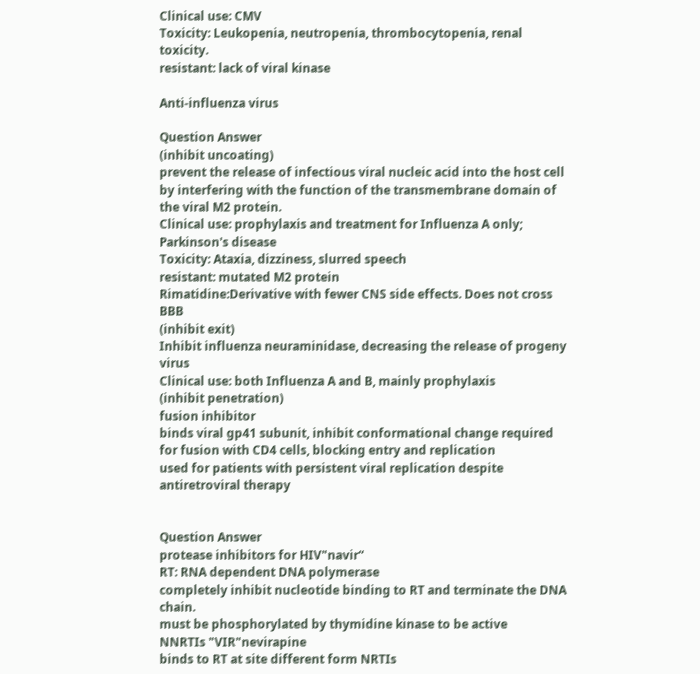Clinical use: CMV
Toxicity: Leukopenia, neutropenia, thrombocytopenia, renal toxicity.
resistant: lack of viral kinase

Anti-influenza virus

Question Answer
(inhibit uncoating)
prevent the release of infectious viral nucleic acid into the host cell by interfering with the function of the transmembrane domain of the viral M2 protein.
Clinical use: prophylaxis and treatment for Influenza A only; Parkinson's disease
Toxicity: Ataxia, dizziness, slurred speech
resistant: mutated M2 protein
Rimatidine:Derivative with fewer CNS side effects. Does not cross BBB
(inhibit exit)
Inhibit influenza neuraminidase, decreasing the release of progeny virus
Clinical use: both Influenza A and B, mainly prophylaxis
(inhibit penetration)
fusion inhibitor
binds viral gp41 subunit, inhibit conformational change required for fusion with CD4 cells, blocking entry and replication
used for patients with persistent viral replication despite antiretroviral therapy


Question Answer
protease inhibitors for HIV"navir“
RT: RNA dependent DNA polymerase
completely inhibit nucleotide binding to RT and terminate the DNA chain.
must be phosphorylated by thymidine kinase to be active
NNRTIs "VIR"nevirapine
binds to RT at site different form NRTIs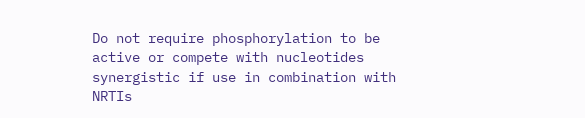Do not require phosphorylation to be active or compete with nucleotides
synergistic if use in combination with NRTIs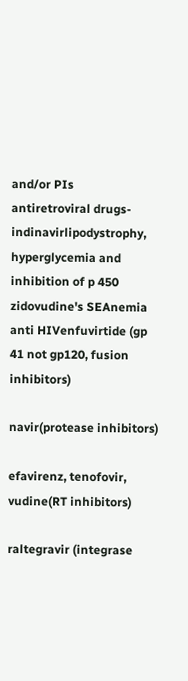and/or PIs
antiretroviral drugs-indinavirlipodystrophy, hyperglycemia and inhibition of p 450
zidovudine's SEAnemia
anti HIVenfuvirtide (gp 41 not gp120, fusion inhibitors)

navir(protease inhibitors)

efavirenz, tenofovir, vudine(RT inhibitors)

raltegravir (integrase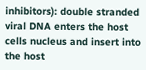inhibitors): double stranded viral DNA enters the host cells nucleus and insert into the host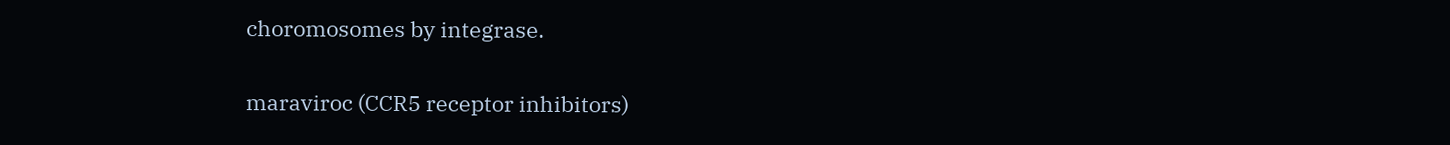choromosomes by integrase.

maraviroc (CCR5 receptor inhibitors)